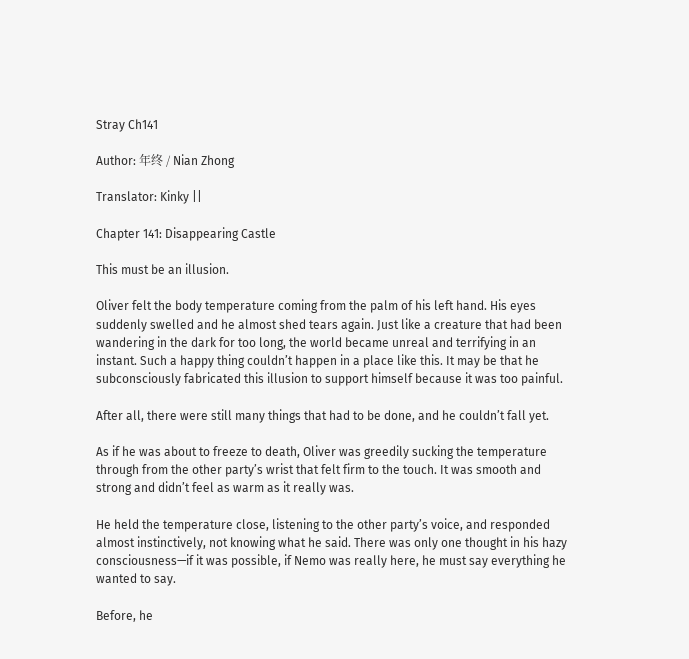Stray Ch141

Author: 年终 / Nian Zhong

Translator: Kinky ||

Chapter 141: Disappearing Castle

This must be an illusion.

Oliver felt the body temperature coming from the palm of his left hand. His eyes suddenly swelled and he almost shed tears again. Just like a creature that had been wandering in the dark for too long, the world became unreal and terrifying in an instant. Such a happy thing couldn’t happen in a place like this. It may be that he subconsciously fabricated this illusion to support himself because it was too painful.

After all, there were still many things that had to be done, and he couldn’t fall yet.

As if he was about to freeze to death, Oliver was greedily sucking the temperature through from the other party’s wrist that felt firm to the touch. It was smooth and strong and didn’t feel as warm as it really was.

He held the temperature close, listening to the other party’s voice, and responded almost instinctively, not knowing what he said. There was only one thought in his hazy consciousness—if it was possible, if Nemo was really here, he must say everything he wanted to say.

Before, he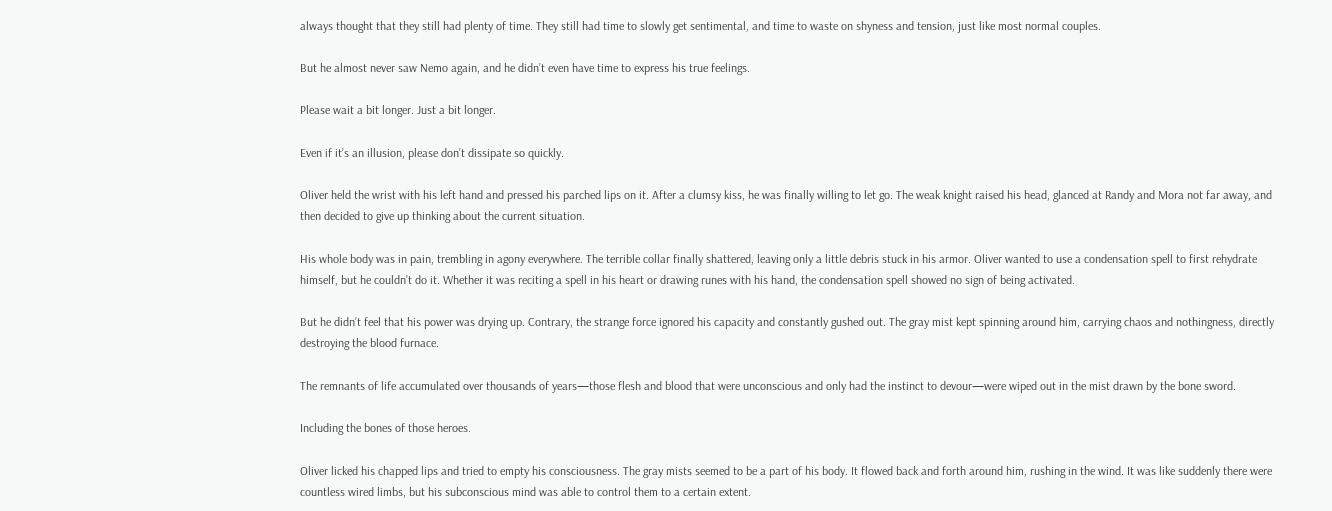always thought that they still had plenty of time. They still had time to slowly get sentimental, and time to waste on shyness and tension, just like most normal couples.

But he almost never saw Nemo again, and he didn’t even have time to express his true feelings.

Please wait a bit longer. Just a bit longer.

Even if it’s an illusion, please don’t dissipate so quickly.

Oliver held the wrist with his left hand and pressed his parched lips on it. After a clumsy kiss, he was finally willing to let go. The weak knight raised his head, glanced at Randy and Mora not far away, and then decided to give up thinking about the current situation.

His whole body was in pain, trembling in agony everywhere. The terrible collar finally shattered, leaving only a little debris stuck in his armor. Oliver wanted to use a condensation spell to first rehydrate himself, but he couldn’t do it. Whether it was reciting a spell in his heart or drawing runes with his hand, the condensation spell showed no sign of being activated.

But he didn’t feel that his power was drying up. Contrary, the strange force ignored his capacity and constantly gushed out. The gray mist kept spinning around him, carrying chaos and nothingness, directly destroying the blood furnace.

The remnants of life accumulated over thousands of years—those flesh and blood that were unconscious and only had the instinct to devour—were wiped out in the mist drawn by the bone sword.

Including the bones of those heroes.

Oliver licked his chapped lips and tried to empty his consciousness. The gray mists seemed to be a part of his body. It flowed back and forth around him, rushing in the wind. It was like suddenly there were countless wired limbs, but his subconscious mind was able to control them to a certain extent.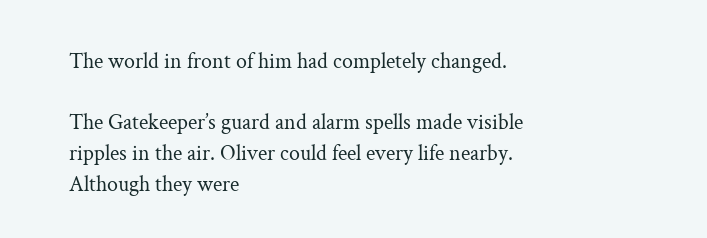The world in front of him had completely changed.

The Gatekeeper’s guard and alarm spells made visible ripples in the air. Oliver could feel every life nearby. Although they were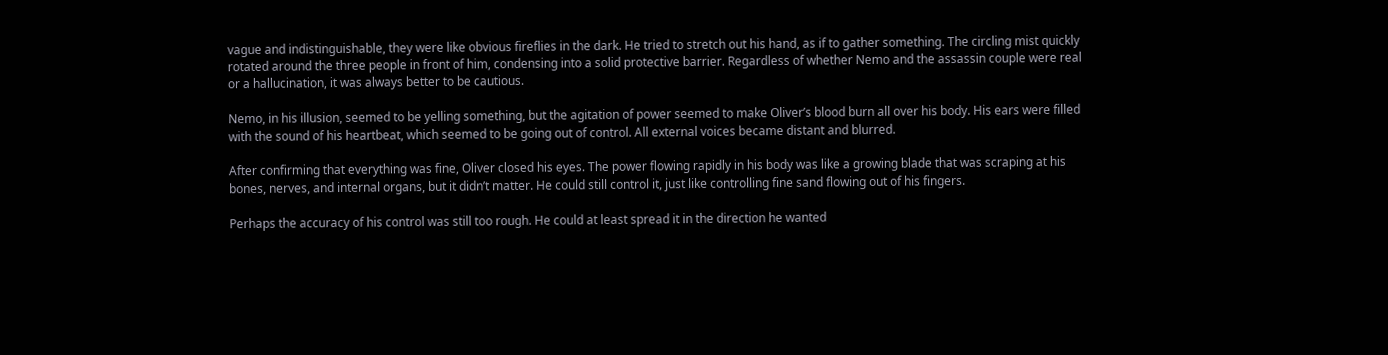vague and indistinguishable, they were like obvious fireflies in the dark. He tried to stretch out his hand, as if to gather something. The circling mist quickly rotated around the three people in front of him, condensing into a solid protective barrier. Regardless of whether Nemo and the assassin couple were real or a hallucination, it was always better to be cautious.

Nemo, in his illusion, seemed to be yelling something, but the agitation of power seemed to make Oliver’s blood burn all over his body. His ears were filled with the sound of his heartbeat, which seemed to be going out of control. All external voices became distant and blurred.

After confirming that everything was fine, Oliver closed his eyes. The power flowing rapidly in his body was like a growing blade that was scraping at his bones, nerves, and internal organs, but it didn’t matter. He could still control it, just like controlling fine sand flowing out of his fingers.

Perhaps the accuracy of his control was still too rough. He could at least spread it in the direction he wanted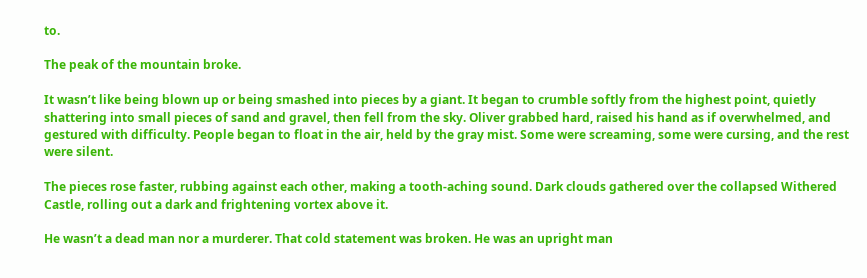to.

The peak of the mountain broke.

It wasn’t like being blown up or being smashed into pieces by a giant. It began to crumble softly from the highest point, quietly shattering into small pieces of sand and gravel, then fell from the sky. Oliver grabbed hard, raised his hand as if overwhelmed, and gestured with difficulty. People began to float in the air, held by the gray mist. Some were screaming, some were cursing, and the rest were silent.

The pieces rose faster, rubbing against each other, making a tooth-aching sound. Dark clouds gathered over the collapsed Withered Castle, rolling out a dark and frightening vortex above it.

He wasn’t a dead man nor a murderer. That cold statement was broken. He was an upright man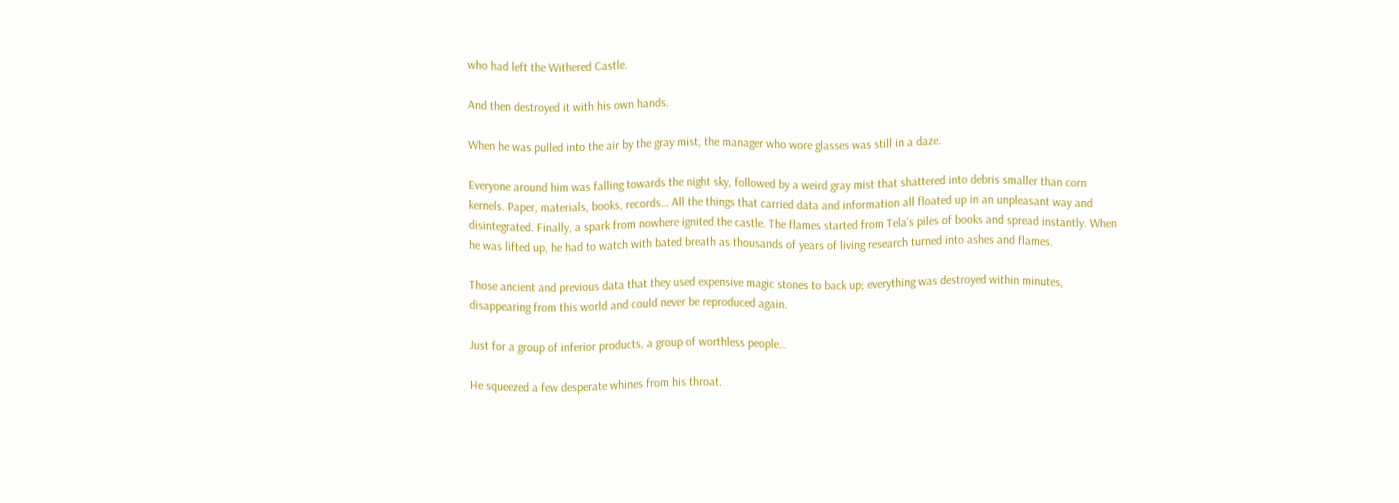who had left the Withered Castle.

And then destroyed it with his own hands.

When he was pulled into the air by the gray mist, the manager who wore glasses was still in a daze.

Everyone around him was falling towards the night sky, followed by a weird gray mist that shattered into debris smaller than corn kernels. Paper, materials, books, records… All the things that carried data and information all floated up in an unpleasant way and disintegrated. Finally, a spark from nowhere ignited the castle. The flames started from Tela’s piles of books and spread instantly. When he was lifted up, he had to watch with bated breath as thousands of years of living research turned into ashes and flames.

Those ancient and previous data that they used expensive magic stones to back up; everything was destroyed within minutes, disappearing from this world and could never be reproduced again.

Just for a group of inferior products, a group of worthless people…

He squeezed a few desperate whines from his throat.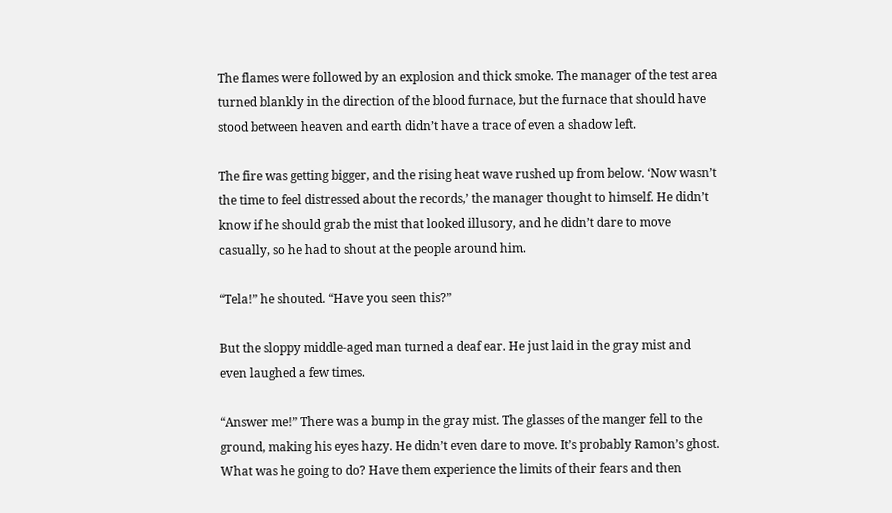The flames were followed by an explosion and thick smoke. The manager of the test area turned blankly in the direction of the blood furnace, but the furnace that should have stood between heaven and earth didn’t have a trace of even a shadow left.

The fire was getting bigger, and the rising heat wave rushed up from below. ‘Now wasn’t the time to feel distressed about the records,’ the manager thought to himself. He didn’t know if he should grab the mist that looked illusory, and he didn’t dare to move casually, so he had to shout at the people around him.

“Tela!” he shouted. “Have you seen this?”

But the sloppy middle-aged man turned a deaf ear. He just laid in the gray mist and even laughed a few times.

“Answer me!” There was a bump in the gray mist. The glasses of the manger fell to the ground, making his eyes hazy. He didn’t even dare to move. It’s probably Ramon’s ghost. What was he going to do? Have them experience the limits of their fears and then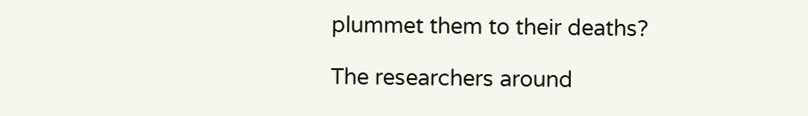plummet them to their deaths?

The researchers around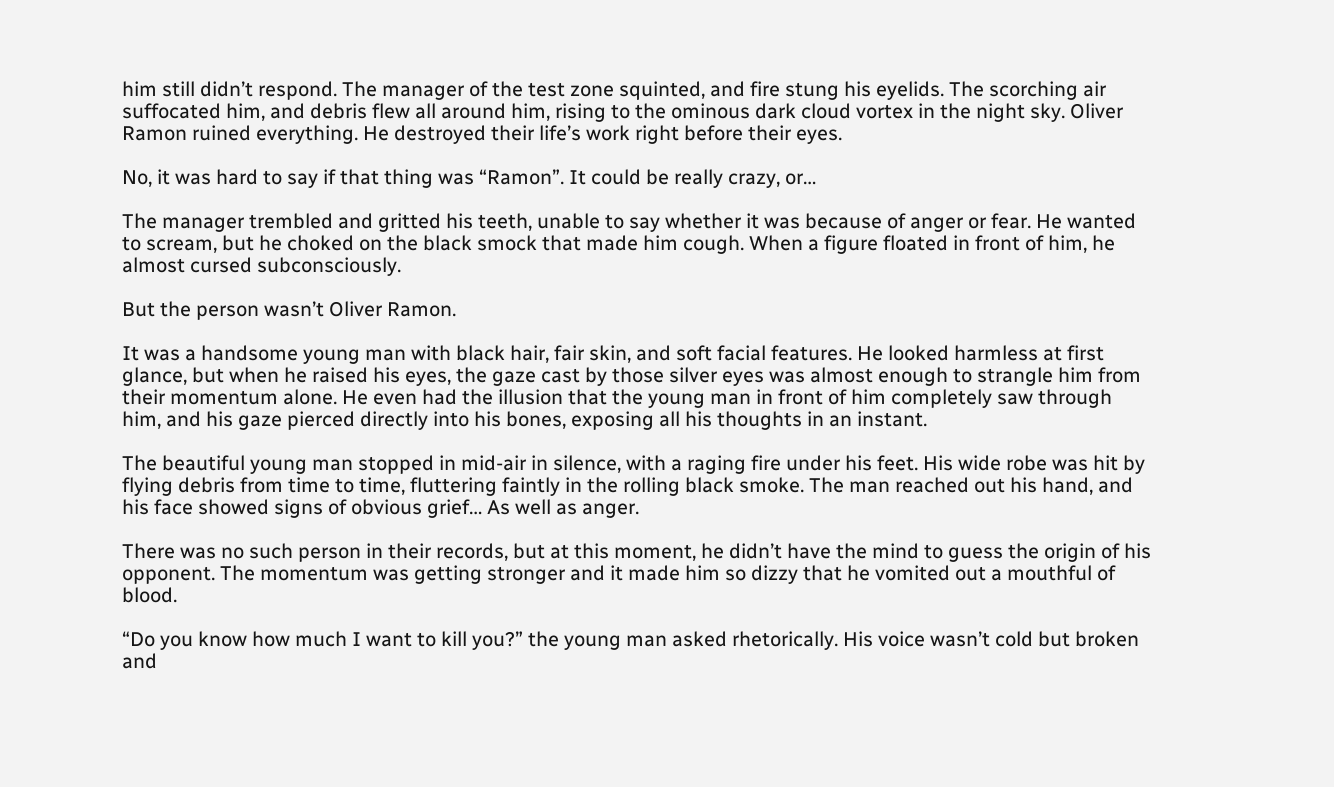him still didn’t respond. The manager of the test zone squinted, and fire stung his eyelids. The scorching air suffocated him, and debris flew all around him, rising to the ominous dark cloud vortex in the night sky. Oliver Ramon ruined everything. He destroyed their life’s work right before their eyes.

No, it was hard to say if that thing was “Ramon”. It could be really crazy, or…

The manager trembled and gritted his teeth, unable to say whether it was because of anger or fear. He wanted to scream, but he choked on the black smock that made him cough. When a figure floated in front of him, he almost cursed subconsciously.

But the person wasn’t Oliver Ramon.

It was a handsome young man with black hair, fair skin, and soft facial features. He looked harmless at first glance, but when he raised his eyes, the gaze cast by those silver eyes was almost enough to strangle him from their momentum alone. He even had the illusion that the young man in front of him completely saw through him, and his gaze pierced directly into his bones, exposing all his thoughts in an instant.

The beautiful young man stopped in mid-air in silence, with a raging fire under his feet. His wide robe was hit by flying debris from time to time, fluttering faintly in the rolling black smoke. The man reached out his hand, and his face showed signs of obvious grief… As well as anger.

There was no such person in their records, but at this moment, he didn’t have the mind to guess the origin of his opponent. The momentum was getting stronger and it made him so dizzy that he vomited out a mouthful of blood.

“Do you know how much I want to kill you?” the young man asked rhetorically. His voice wasn’t cold but broken and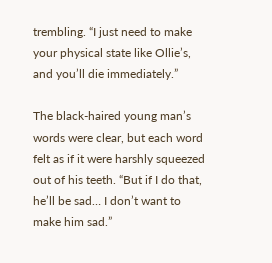trembling. “I just need to make your physical state like Ollie’s, and you’ll die immediately.”

The black-haired young man’s words were clear, but each word felt as if it were harshly squeezed out of his teeth. “But if I do that, he’ll be sad… I don’t want to make him sad.”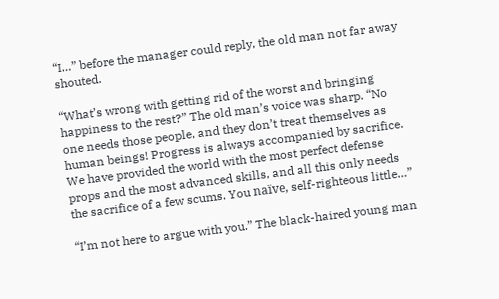“I…” before the manager could reply, the old man not far away shouted.

“What’s wrong with getting rid of the worst and bringing happiness to the rest?” The old man’s voice was sharp. “No one needs those people, and they don’t treat themselves as human beings! Progress is always accompanied by sacrifice. We have provided the world with the most perfect defense props and the most advanced skills, and all this only needs the sacrifice of a few scums. You naïve, self-righteous little…”

“I’m not here to argue with you.” The black-haired young man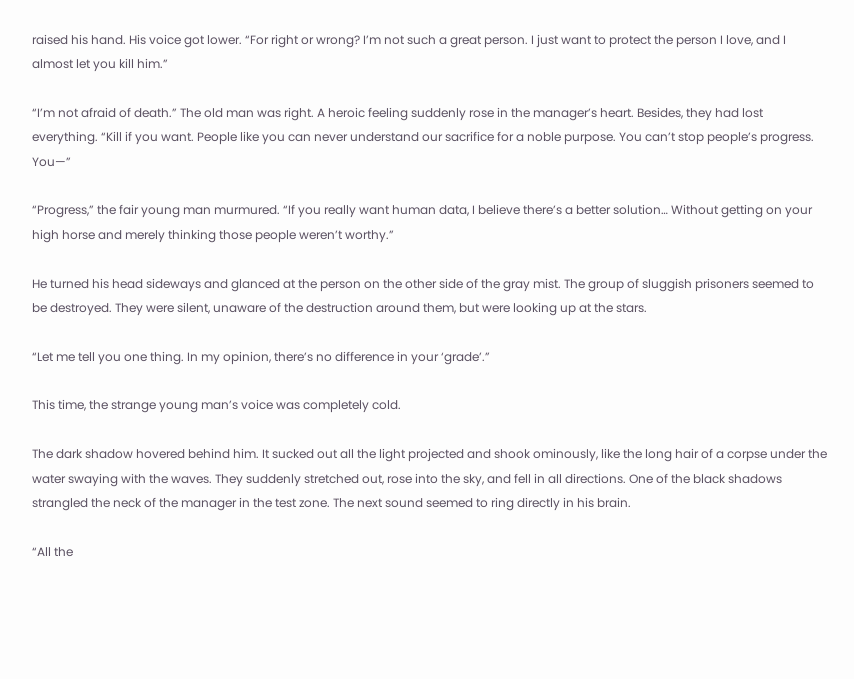raised his hand. His voice got lower. “For right or wrong? I’m not such a great person. I just want to protect the person I love, and I almost let you kill him.”

“I’m not afraid of death.” The old man was right. A heroic feeling suddenly rose in the manager’s heart. Besides, they had lost everything. “Kill if you want. People like you can never understand our sacrifice for a noble purpose. You can’t stop people’s progress. You—”

“Progress,” the fair young man murmured. “If you really want human data, I believe there’s a better solution… Without getting on your high horse and merely thinking those people weren’t worthy.”

He turned his head sideways and glanced at the person on the other side of the gray mist. The group of sluggish prisoners seemed to be destroyed. They were silent, unaware of the destruction around them, but were looking up at the stars.

“Let me tell you one thing. In my opinion, there’s no difference in your ‘grade’.”

This time, the strange young man’s voice was completely cold.

The dark shadow hovered behind him. It sucked out all the light projected and shook ominously, like the long hair of a corpse under the water swaying with the waves. They suddenly stretched out, rose into the sky, and fell in all directions. One of the black shadows strangled the neck of the manager in the test zone. The next sound seemed to ring directly in his brain.

“All the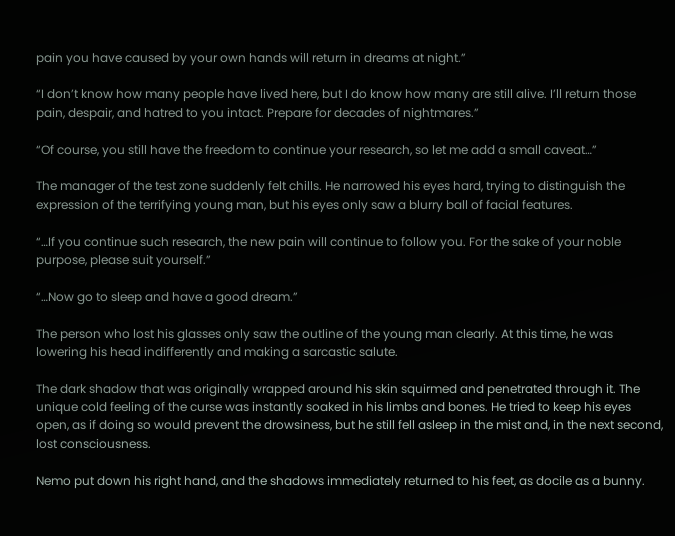pain you have caused by your own hands will return in dreams at night.”

“I don’t know how many people have lived here, but I do know how many are still alive. I’ll return those pain, despair, and hatred to you intact. Prepare for decades of nightmares.”

“Of course, you still have the freedom to continue your research, so let me add a small caveat…”

The manager of the test zone suddenly felt chills. He narrowed his eyes hard, trying to distinguish the expression of the terrifying young man, but his eyes only saw a blurry ball of facial features.

“…If you continue such research, the new pain will continue to follow you. For the sake of your noble purpose, please suit yourself.”

“…Now go to sleep and have a good dream.”

The person who lost his glasses only saw the outline of the young man clearly. At this time, he was lowering his head indifferently and making a sarcastic salute.

The dark shadow that was originally wrapped around his skin squirmed and penetrated through it. The unique cold feeling of the curse was instantly soaked in his limbs and bones. He tried to keep his eyes open, as if doing so would prevent the drowsiness, but he still fell asleep in the mist and, in the next second, lost consciousness.

Nemo put down his right hand, and the shadows immediately returned to his feet, as docile as a bunny.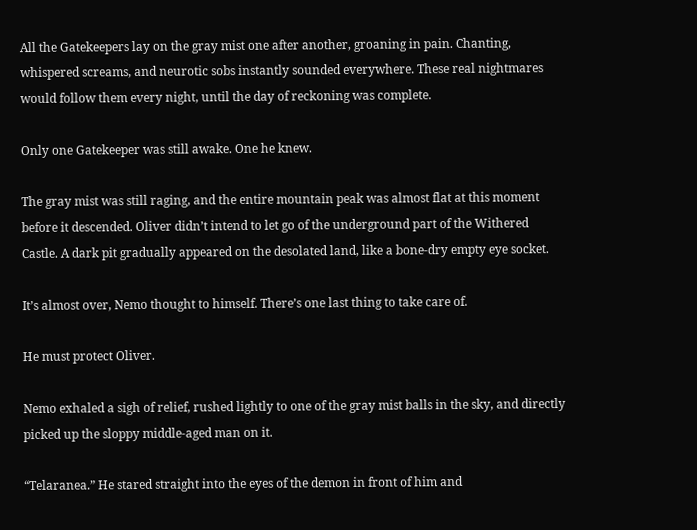All the Gatekeepers lay on the gray mist one after another, groaning in pain. Chanting, whispered screams, and neurotic sobs instantly sounded everywhere. These real nightmares would follow them every night, until the day of reckoning was complete.

Only one Gatekeeper was still awake. One he knew.

The gray mist was still raging, and the entire mountain peak was almost flat at this moment before it descended. Oliver didn’t intend to let go of the underground part of the Withered Castle. A dark pit gradually appeared on the desolated land, like a bone-dry empty eye socket.

It’s almost over, Nemo thought to himself. There’s one last thing to take care of.

He must protect Oliver.

Nemo exhaled a sigh of relief, rushed lightly to one of the gray mist balls in the sky, and directly picked up the sloppy middle-aged man on it.

“Telaranea.” He stared straight into the eyes of the demon in front of him and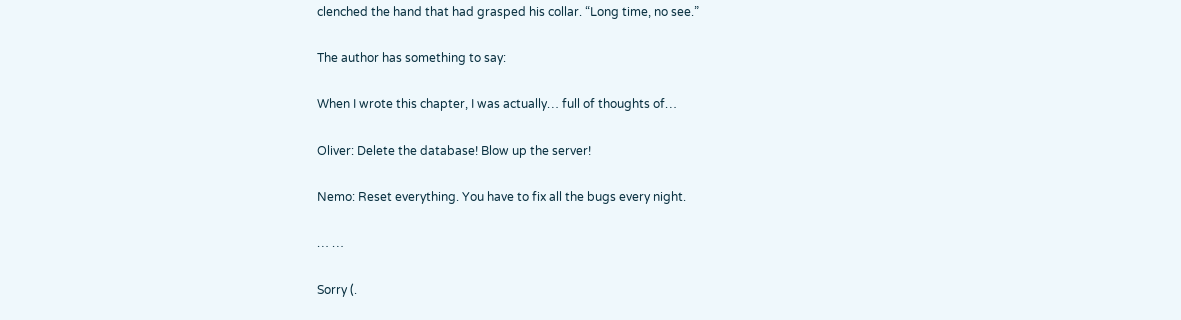clenched the hand that had grasped his collar. “Long time, no see.”

The author has something to say:

When I wrote this chapter, I was actually… full of thoughts of…

Oliver: Delete the database! Blow up the server!

Nemo: Reset everything. You have to fix all the bugs every night.

… …

Sorry (.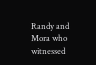Randy and Mora who witnessed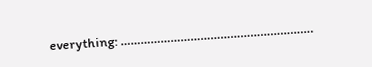everything: ………………………………………………….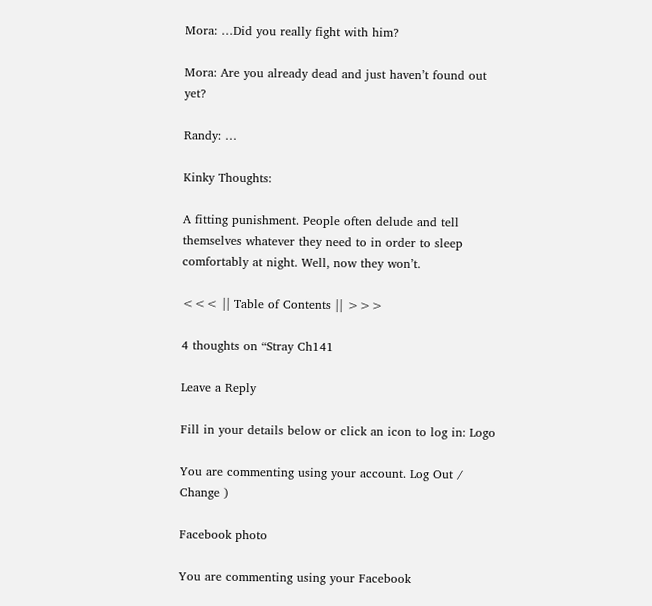Mora: …Did you really fight with him?

Mora: Are you already dead and just haven’t found out yet?

Randy: …

Kinky Thoughts:

A fitting punishment. People often delude and tell themselves whatever they need to in order to sleep comfortably at night. Well, now they won’t.

<<< || Table of Contents || >>>

4 thoughts on “Stray Ch141

Leave a Reply

Fill in your details below or click an icon to log in: Logo

You are commenting using your account. Log Out /  Change )

Facebook photo

You are commenting using your Facebook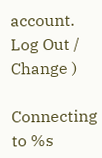account. Log Out /  Change )

Connecting to %s